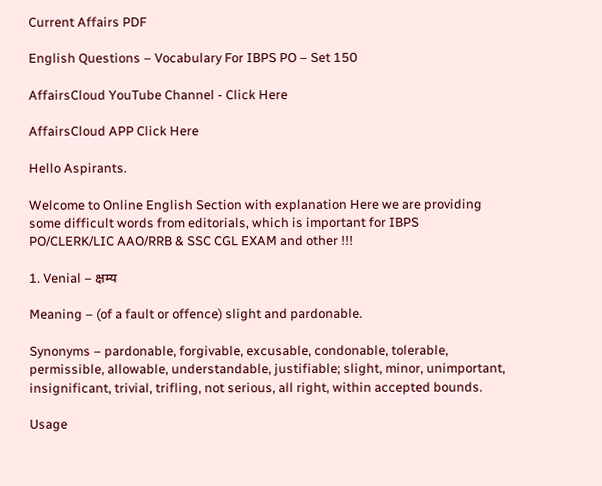Current Affairs PDF

English Questions – Vocabulary For IBPS PO – Set 150

AffairsCloud YouTube Channel - Click Here

AffairsCloud APP Click Here

Hello Aspirants.

Welcome to Online English Section with explanation Here we are providing some difficult words from editorials, which is important for IBPS PO/CLERK/LIC AAO/RRB & SSC CGL EXAM and other !!!

1. Venial – क्षम्य

Meaning – (of a fault or offence) slight and pardonable.

Synonyms – pardonable, forgivable, excusable, condonable, tolerable, permissible, allowable, understandable, justifiable; slight, minor, unimportant, insignificant, trivial, trifling, not serious, all right, within accepted bounds.

Usage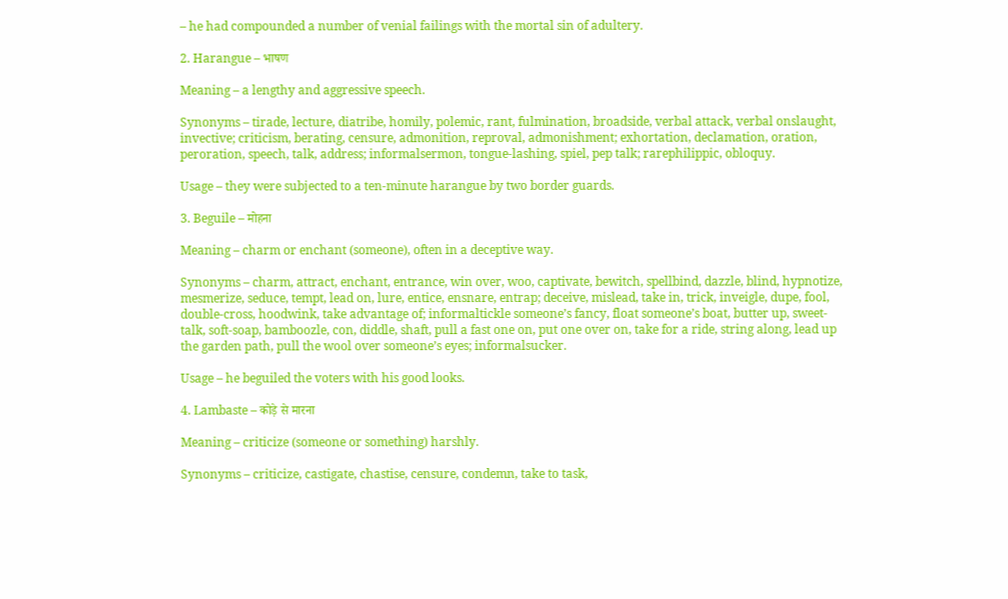– he had compounded a number of venial failings with the mortal sin of adultery.

2. Harangue – भाषण

Meaning – a lengthy and aggressive speech.

Synonyms – tirade, lecture, diatribe, homily, polemic, rant, fulmination, broadside, verbal attack, verbal onslaught, invective; criticism, berating, censure, admonition, reproval, admonishment; exhortation, declamation, oration, peroration, speech, talk, address; informalsermon, tongue-lashing, spiel, pep talk; rarephilippic, obloquy.

Usage – they were subjected to a ten-minute harangue by two border guards.

3. Beguile – मोहना

Meaning – charm or enchant (someone), often in a deceptive way.

Synonyms – charm, attract, enchant, entrance, win over, woo, captivate, bewitch, spellbind, dazzle, blind, hypnotize, mesmerize, seduce, tempt, lead on, lure, entice, ensnare, entrap; deceive, mislead, take in, trick, inveigle, dupe, fool, double-cross, hoodwink, take advantage of; informaltickle someone’s fancy, float someone’s boat, butter up, sweet-talk, soft-soap, bamboozle, con, diddle, shaft, pull a fast one on, put one over on, take for a ride, string along, lead up the garden path, pull the wool over someone’s eyes; informalsucker.

Usage – he beguiled the voters with his good looks.

4. Lambaste – कोड़े से मारना

Meaning – criticize (someone or something) harshly.

Synonyms – criticize, castigate, chastise, censure, condemn, take to task,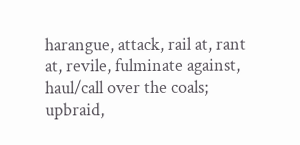harangue, attack, rail at, rant at, revile, fulminate against, haul/call over the coals; upbraid,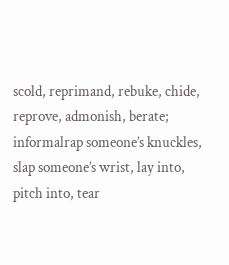scold, reprimand, rebuke, chide, reprove, admonish, berate; informalrap someone’s knuckles, slap someone’s wrist, lay into, pitch into, tear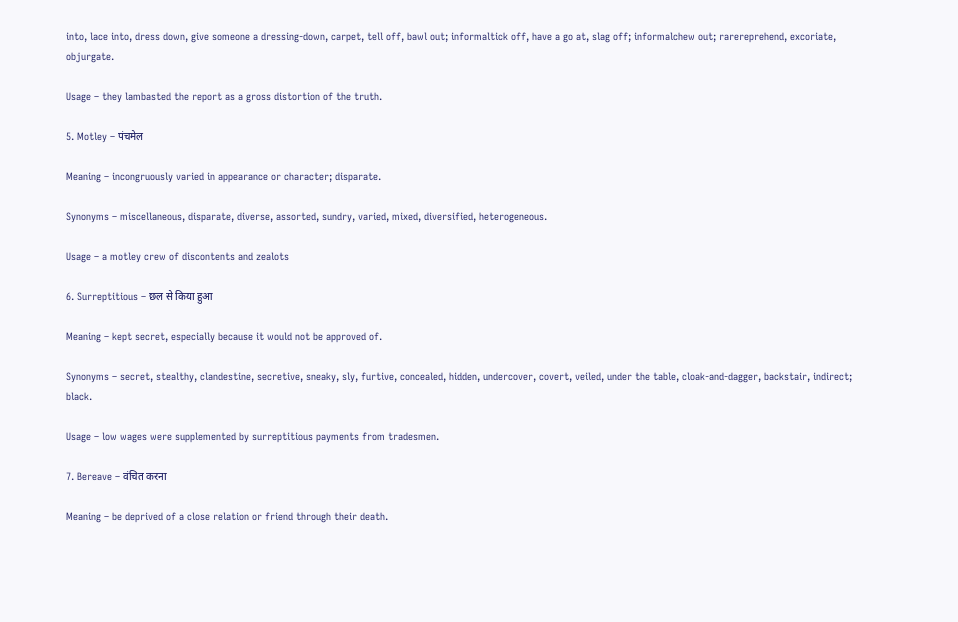into, lace into, dress down, give someone a dressing-down, carpet, tell off, bawl out; informaltick off, have a go at, slag off; informalchew out; rarereprehend, excoriate, objurgate.

Usage – they lambasted the report as a gross distortion of the truth.

5. Motley – पंचमेल

Meaning – incongruously varied in appearance or character; disparate.

Synonyms – miscellaneous, disparate, diverse, assorted, sundry, varied, mixed, diversified, heterogeneous.

Usage – a motley crew of discontents and zealots

6. Surreptitious – छल से किया हुआ

Meaning – kept secret, especially because it would not be approved of.

Synonyms – secret, stealthy, clandestine, secretive, sneaky, sly, furtive, concealed, hidden, undercover, covert, veiled, under the table, cloak-and-dagger, backstair, indirect; black.

Usage – low wages were supplemented by surreptitious payments from tradesmen.

7. Bereave – वंचित करना

Meaning – be deprived of a close relation or friend through their death.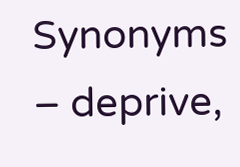Synonyms – deprive,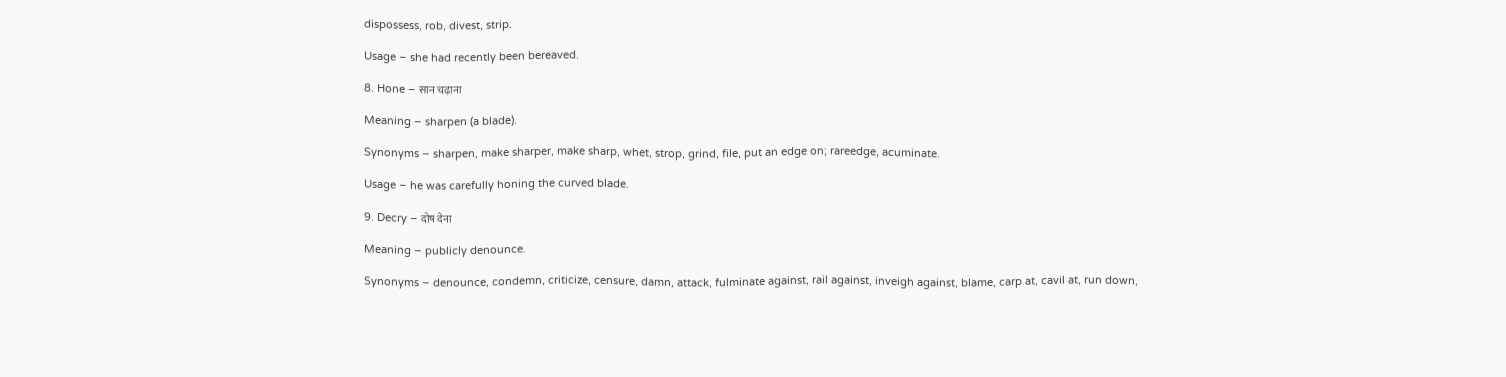dispossess, rob, divest, strip.

Usage – she had recently been bereaved.

8. Hone – सान चढ़ाना

Meaning – sharpen (a blade).

Synonyms – sharpen, make sharper, make sharp, whet, strop, grind, file, put an edge on; rareedge, acuminate.

Usage – he was carefully honing the curved blade.

9. Decry – दोष देना

Meaning – publicly denounce.

Synonyms – denounce, condemn, criticize, censure, damn, attack, fulminate against, rail against, inveigh against, blame, carp at, cavil at, run down,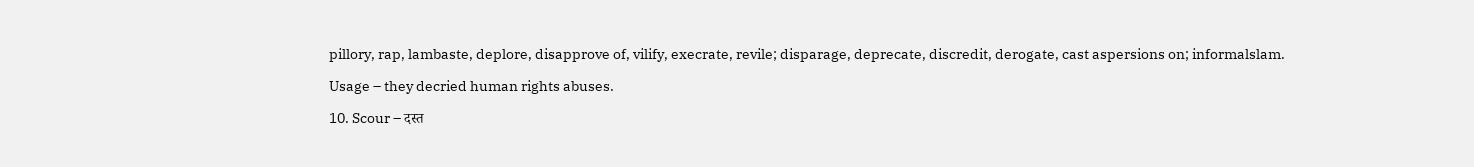pillory, rap, lambaste, deplore, disapprove of, vilify, execrate, revile; disparage, deprecate, discredit, derogate, cast aspersions on; informalslam.

Usage – they decried human rights abuses.

10. Scour – दस्त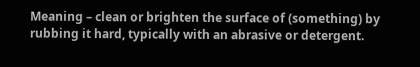Meaning – clean or brighten the surface of (something) by rubbing it hard, typically with an abrasive or detergent.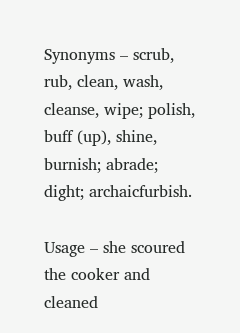Synonyms – scrub, rub, clean, wash, cleanse, wipe; polish, buff (up), shine, burnish; abrade; dight; archaicfurbish.

Usage – she scoured the cooker and cleaned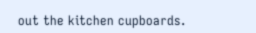out the kitchen cupboards.